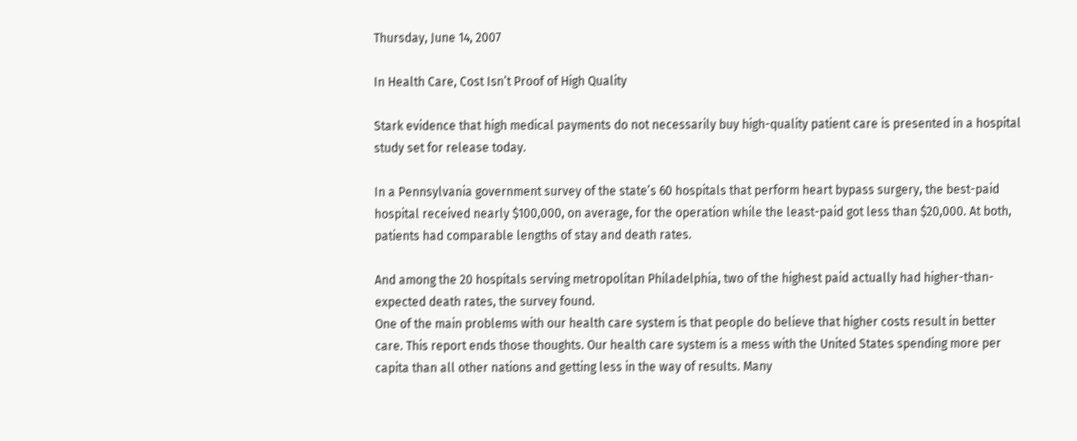Thursday, June 14, 2007

In Health Care, Cost Isn’t Proof of High Quality

Stark evidence that high medical payments do not necessarily buy high-quality patient care is presented in a hospital study set for release today.

In a Pennsylvania government survey of the state’s 60 hospitals that perform heart bypass surgery, the best-paid hospital received nearly $100,000, on average, for the operation while the least-paid got less than $20,000. At both, patients had comparable lengths of stay and death rates.

And among the 20 hospitals serving metropolitan Philadelphia, two of the highest paid actually had higher-than-expected death rates, the survey found.
One of the main problems with our health care system is that people do believe that higher costs result in better care. This report ends those thoughts. Our health care system is a mess with the United States spending more per capita than all other nations and getting less in the way of results. Many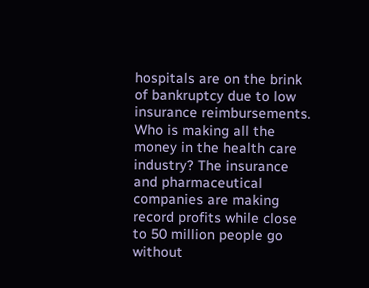hospitals are on the brink of bankruptcy due to low insurance reimbursements. Who is making all the money in the health care industry? The insurance and pharmaceutical companies are making record profits while close to 50 million people go without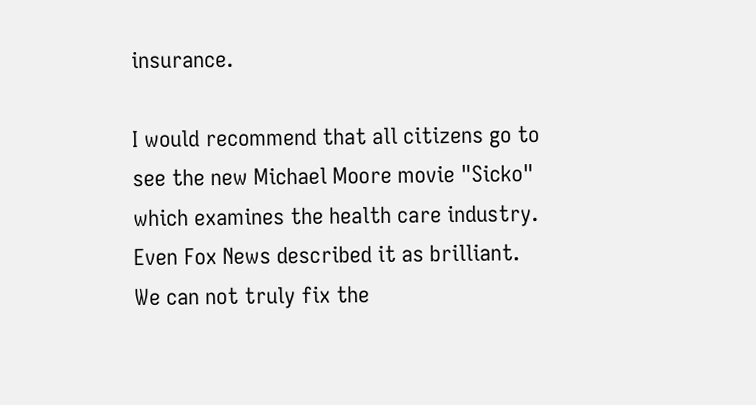insurance.

I would recommend that all citizens go to see the new Michael Moore movie "Sicko" which examines the health care industry. Even Fox News described it as brilliant. We can not truly fix the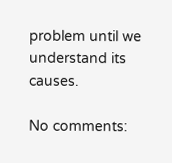problem until we understand its causes.

No comments: